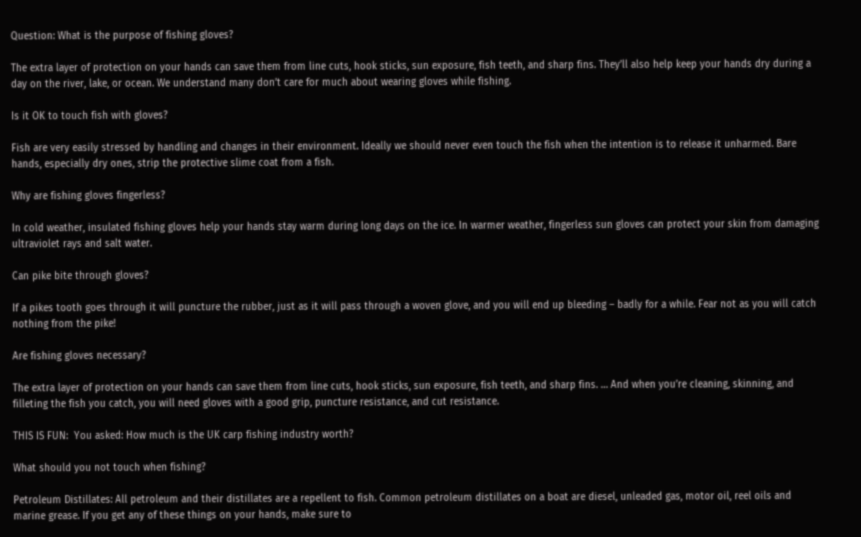Question: What is the purpose of fishing gloves?

The extra layer of protection on your hands can save them from line cuts, hook sticks, sun exposure, fish teeth, and sharp fins. They’ll also help keep your hands dry during a day on the river, lake, or ocean. We understand many don’t care for much about wearing gloves while fishing.

Is it OK to touch fish with gloves?

Fish are very easily stressed by handling and changes in their environment. Ideally we should never even touch the fish when the intention is to release it unharmed. Bare hands, especially dry ones, strip the protective slime coat from a fish.

Why are fishing gloves fingerless?

In cold weather, insulated fishing gloves help your hands stay warm during long days on the ice. In warmer weather, fingerless sun gloves can protect your skin from damaging ultraviolet rays and salt water.

Can pike bite through gloves?

If a pikes tooth goes through it will puncture the rubber, just as it will pass through a woven glove, and you will end up bleeding – badly for a while. Fear not as you will catch nothing from the pike!

Are fishing gloves necessary?

The extra layer of protection on your hands can save them from line cuts, hook sticks, sun exposure, fish teeth, and sharp fins. … And when you’re cleaning, skinning, and filleting the fish you catch, you will need gloves with a good grip, puncture resistance, and cut resistance.

THIS IS FUN:  You asked: How much is the UK carp fishing industry worth?

What should you not touch when fishing?

Petroleum Distillates: All petroleum and their distillates are a repellent to fish. Common petroleum distillates on a boat are diesel, unleaded gas, motor oil, reel oils and marine grease. If you get any of these things on your hands, make sure to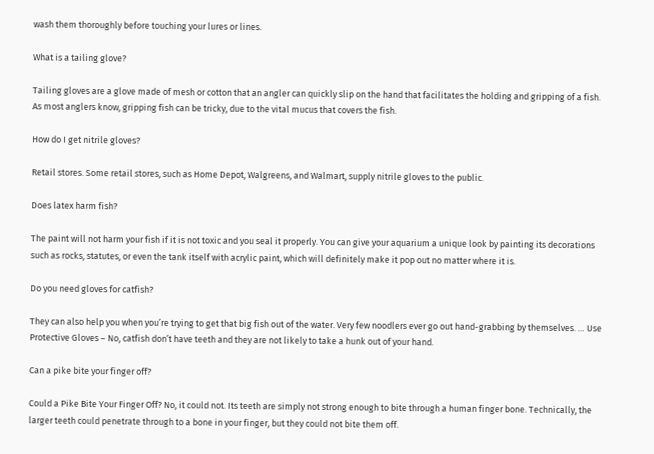wash them thoroughly before touching your lures or lines.

What is a tailing glove?

Tailing gloves are a glove made of mesh or cotton that an angler can quickly slip on the hand that facilitates the holding and gripping of a fish. As most anglers know, gripping fish can be tricky, due to the vital mucus that covers the fish.

How do I get nitrile gloves?

Retail stores. Some retail stores, such as Home Depot, Walgreens, and Walmart, supply nitrile gloves to the public.

Does latex harm fish?

The paint will not harm your fish if it is not toxic and you seal it properly. You can give your aquarium a unique look by painting its decorations such as rocks, statutes, or even the tank itself with acrylic paint, which will definitely make it pop out no matter where it is.

Do you need gloves for catfish?

They can also help you when you’re trying to get that big fish out of the water. Very few noodlers ever go out hand-grabbing by themselves. … Use Protective Gloves – No, catfish don’t have teeth and they are not likely to take a hunk out of your hand.

Can a pike bite your finger off?

Could a Pike Bite Your Finger Off? No, it could not. Its teeth are simply not strong enough to bite through a human finger bone. Technically, the larger teeth could penetrate through to a bone in your finger, but they could not bite them off.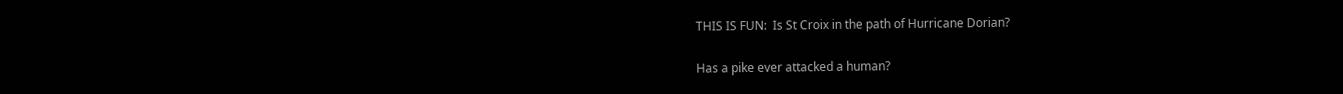THIS IS FUN:  Is St Croix in the path of Hurricane Dorian?

Has a pike ever attacked a human?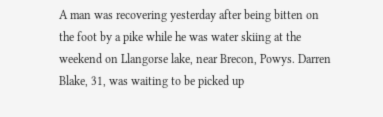A man was recovering yesterday after being bitten on the foot by a pike while he was water skiing at the weekend on Llangorse lake, near Brecon, Powys. Darren Blake, 31, was waiting to be picked up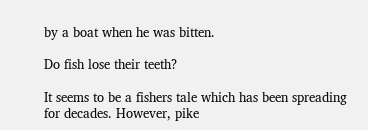by a boat when he was bitten.

Do fish lose their teeth?

It seems to be a fishers tale which has been spreading for decades. However, pike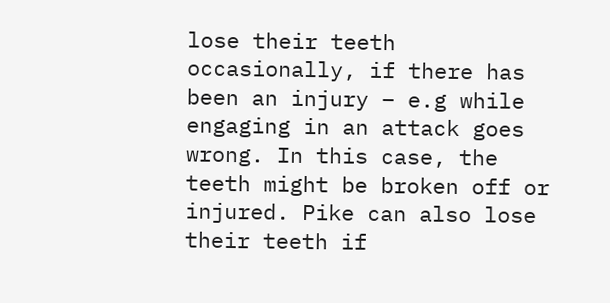lose their teeth occasionally, if there has been an injury – e.g while engaging in an attack goes wrong. In this case, the teeth might be broken off or injured. Pike can also lose their teeth if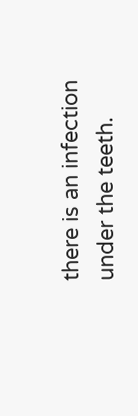there is an infection under the teeth.